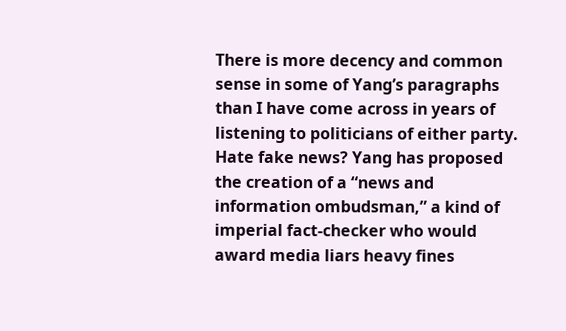There is more decency and common sense in some of Yang’s paragraphs than I have come across in years of listening to politicians of either party. Hate fake news? Yang has proposed the creation of a “news and information ombudsman,” a kind of imperial fact-checker who would award media liars heavy fines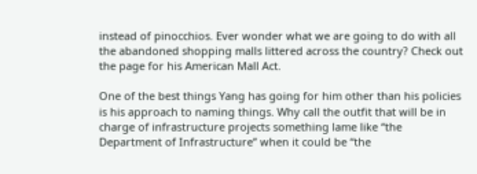instead of pinocchios. Ever wonder what we are going to do with all the abandoned shopping malls littered across the country? Check out the page for his American Mall Act.

One of the best things Yang has going for him other than his policies is his approach to naming things. Why call the outfit that will be in charge of infrastructure projects something lame like “the Department of Infrastructure” when it could be “the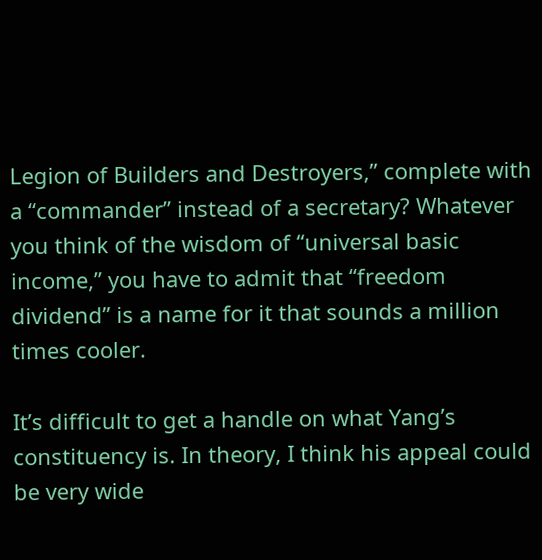Legion of Builders and Destroyers,” complete with a “commander” instead of a secretary? Whatever you think of the wisdom of “universal basic income,” you have to admit that “freedom dividend” is a name for it that sounds a million times cooler.

It’s difficult to get a handle on what Yang’s constituency is. In theory, I think his appeal could be very wide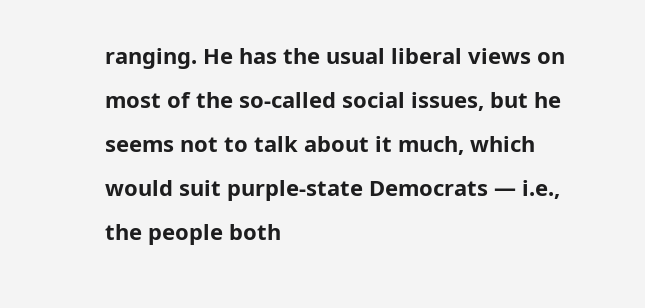ranging. He has the usual liberal views on most of the so-called social issues, but he seems not to talk about it much, which would suit purple-state Democrats — i.e., the people both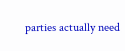parties actually need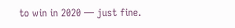to win in 2020 — just fine.